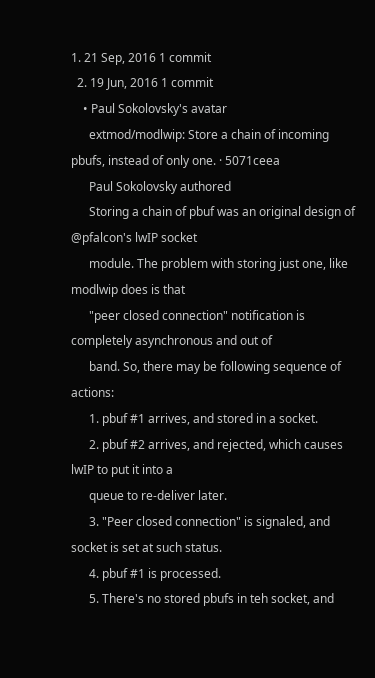1. 21 Sep, 2016 1 commit
  2. 19 Jun, 2016 1 commit
    • Paul Sokolovsky's avatar
      extmod/modlwip: Store a chain of incoming pbufs, instead of only one. · 5071ceea
      Paul Sokolovsky authored
      Storing a chain of pbuf was an original design of @pfalcon's lwIP socket
      module. The problem with storing just one, like modlwip does is that
      "peer closed connection" notification is completely asynchronous and out of
      band. So, there may be following sequence of actions:
      1. pbuf #1 arrives, and stored in a socket.
      2. pbuf #2 arrives, and rejected, which causes lwIP to put it into a
      queue to re-deliver later.
      3. "Peer closed connection" is signaled, and socket is set at such status.
      4. pbuf #1 is processed.
      5. There's no stored pbufs in teh socket, and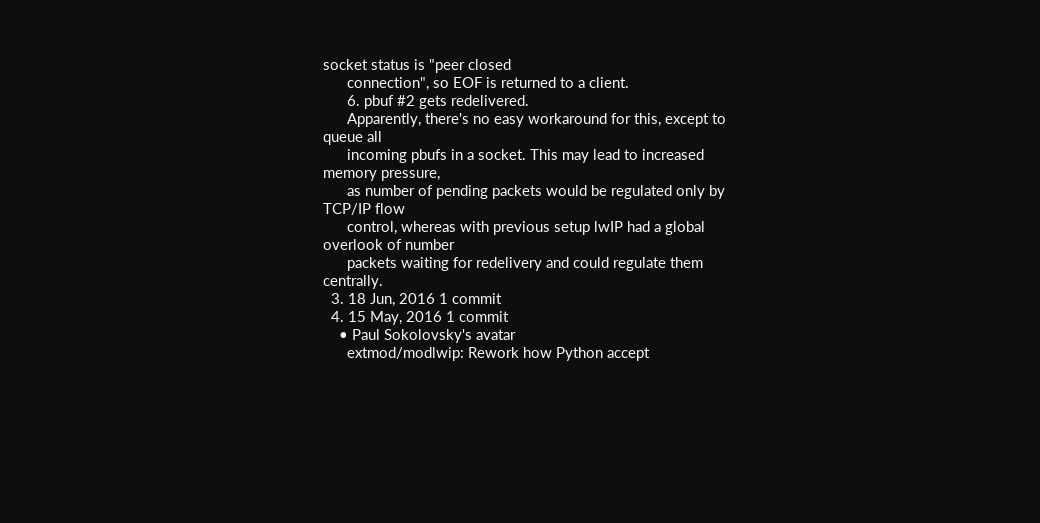socket status is "peer closed
      connection", so EOF is returned to a client.
      6. pbuf #2 gets redelivered.
      Apparently, there's no easy workaround for this, except to queue all
      incoming pbufs in a socket. This may lead to increased memory pressure,
      as number of pending packets would be regulated only by TCP/IP flow
      control, whereas with previous setup lwIP had a global overlook of number
      packets waiting for redelivery and could regulate them centrally.
  3. 18 Jun, 2016 1 commit
  4. 15 May, 2016 1 commit
    • Paul Sokolovsky's avatar
      extmod/modlwip: Rework how Python accept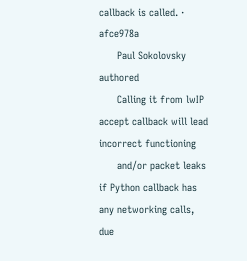callback is called. · afce978a
      Paul Sokolovsky authored
      Calling it from lwIP accept callback will lead incorrect functioning
      and/or packet leaks if Python callback has any networking calls, due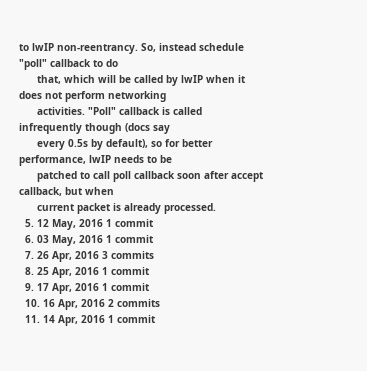to lwIP non-reentrancy. So, instead schedule "poll" callback to do
      that, which will be called by lwIP when it does not perform networking
      activities. "Poll" callback is called infrequently though (docs say
      every 0.5s by default), so for better performance, lwIP needs to be
      patched to call poll callback soon after accept callback, but when
      current packet is already processed.
  5. 12 May, 2016 1 commit
  6. 03 May, 2016 1 commit
  7. 26 Apr, 2016 3 commits
  8. 25 Apr, 2016 1 commit
  9. 17 Apr, 2016 1 commit
  10. 16 Apr, 2016 2 commits
  11. 14 Apr, 2016 1 commit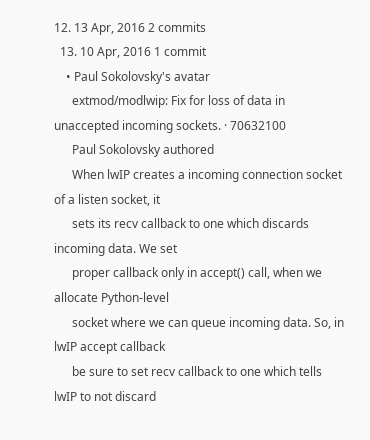12. 13 Apr, 2016 2 commits
  13. 10 Apr, 2016 1 commit
    • Paul Sokolovsky's avatar
      extmod/modlwip: Fix for loss of data in unaccepted incoming sockets. · 70632100
      Paul Sokolovsky authored
      When lwIP creates a incoming connection socket of a listen socket, it
      sets its recv callback to one which discards incoming data. We set
      proper callback only in accept() call, when we allocate Python-level
      socket where we can queue incoming data. So, in lwIP accept callback
      be sure to set recv callback to one which tells lwIP to not discard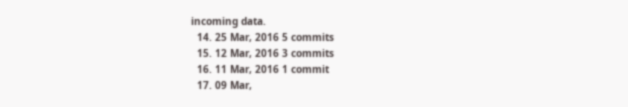incoming data.
  14. 25 Mar, 2016 5 commits
  15. 12 Mar, 2016 3 commits
  16. 11 Mar, 2016 1 commit
  17. 09 Mar,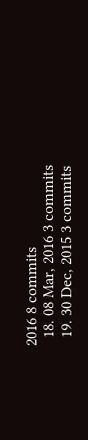2016 8 commits
  18. 08 Mar, 2016 3 commits
  19. 30 Dec, 2015 3 commits